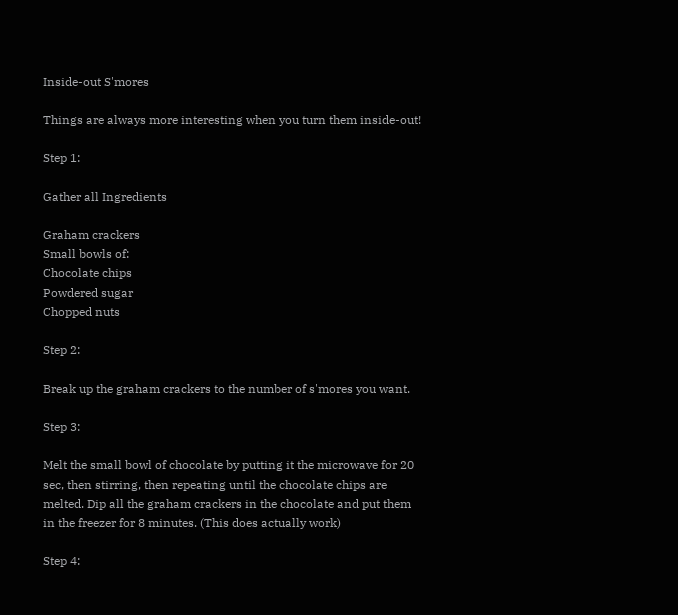Inside-out S'mores

Things are always more interesting when you turn them inside-out!

Step 1:

Gather all Ingredients

Graham crackers
Small bowls of:
Chocolate chips
Powdered sugar
Chopped nuts

Step 2:

Break up the graham crackers to the number of s'mores you want.

Step 3:

Melt the small bowl of chocolate by putting it the microwave for 20 sec, then stirring, then repeating until the chocolate chips are melted. Dip all the graham crackers in the chocolate and put them in the freezer for 8 minutes. (This does actually work)

Step 4: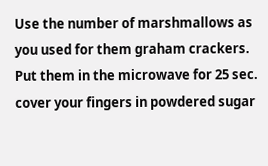Use the number of marshmallows as you used for them graham crackers. Put them in the microwave for 25 sec. cover your fingers in powdered sugar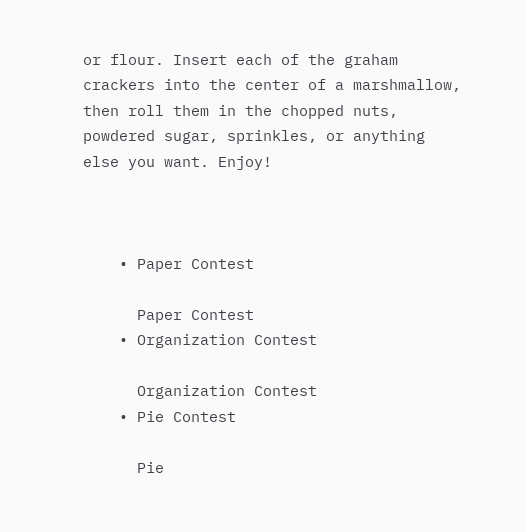or flour. Insert each of the graham crackers into the center of a marshmallow, then roll them in the chopped nuts, powdered sugar, sprinkles, or anything else you want. Enjoy!



    • Paper Contest

      Paper Contest
    • Organization Contest

      Organization Contest
    • Pie Contest

      Pie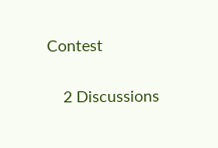Contest

    2 Discussions